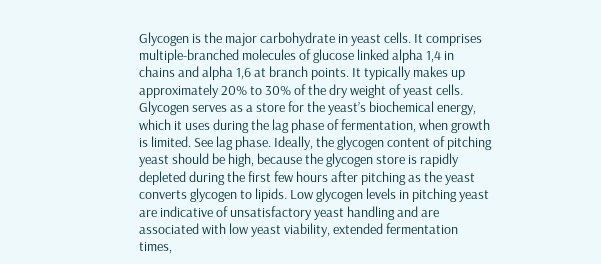Glycogen is the major carbohydrate in yeast cells. It comprises multiple-branched molecules of glucose linked alpha 1,4 in chains and alpha 1,6 at branch points. It typically makes up approximately 20% to 30% of the dry weight of yeast cells. Glycogen serves as a store for the yeast’s biochemical energy, which it uses during the lag phase of fermentation, when growth is limited. See lag phase. Ideally, the glycogen content of pitching yeast should be high, because the glycogen store is rapidly depleted during the first few hours after pitching as the yeast converts glycogen to lipids. Low glycogen levels in pitching yeast are indicative of unsatisfactory yeast handling and are associated with low yeast viability, extended fermentation times,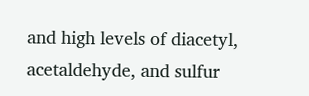and high levels of diacetyl, acetaldehyde, and sulfur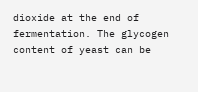dioxide at the end of fermentation. The glycogen content of yeast can be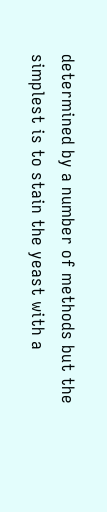determined by a number of methods but the simplest is to stain the yeast with a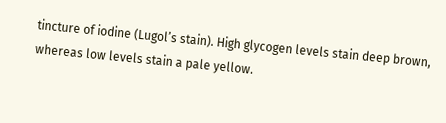tincture of iodine (Lugol’s stain). High glycogen levels stain deep brown, whereas low levels stain a pale yellow.